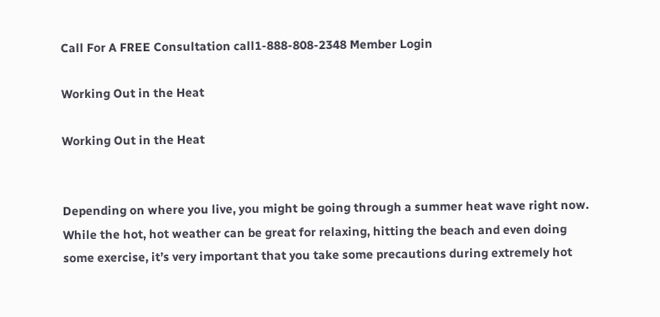Call For A FREE Consultation call1-888-808-2348 Member Login

Working Out in the Heat

Working Out in the Heat


Depending on where you live, you might be going through a summer heat wave right now. While the hot, hot weather can be great for relaxing, hitting the beach and even doing some exercise, it’s very important that you take some precautions during extremely hot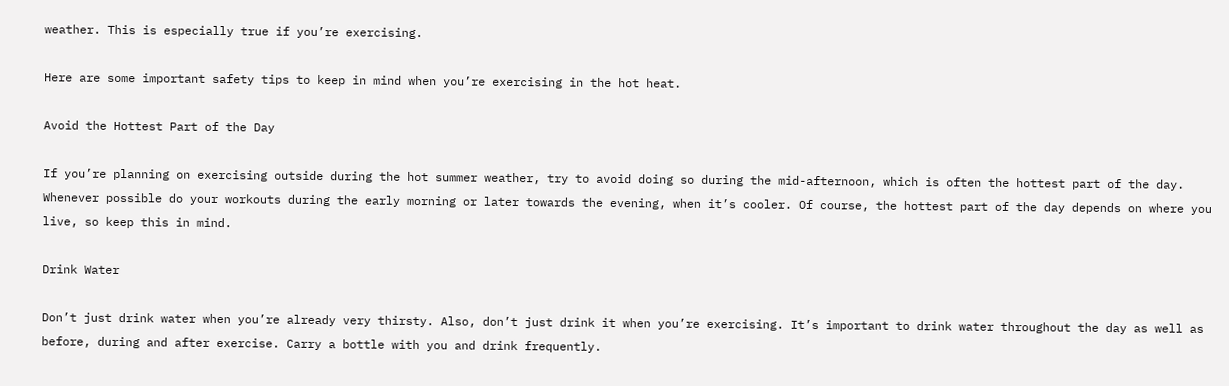weather. This is especially true if you’re exercising.

Here are some important safety tips to keep in mind when you’re exercising in the hot heat.

Avoid the Hottest Part of the Day

If you’re planning on exercising outside during the hot summer weather, try to avoid doing so during the mid-afternoon, which is often the hottest part of the day. Whenever possible do your workouts during the early morning or later towards the evening, when it’s cooler. Of course, the hottest part of the day depends on where you live, so keep this in mind.

Drink Water

Don’t just drink water when you’re already very thirsty. Also, don’t just drink it when you’re exercising. It’s important to drink water throughout the day as well as before, during and after exercise. Carry a bottle with you and drink frequently.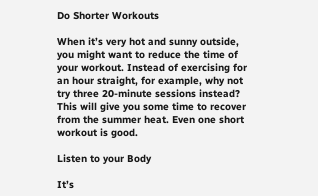Do Shorter Workouts

When it’s very hot and sunny outside, you might want to reduce the time of your workout. Instead of exercising for an hour straight, for example, why not try three 20-minute sessions instead? This will give you some time to recover from the summer heat. Even one short workout is good.

Listen to your Body

It’s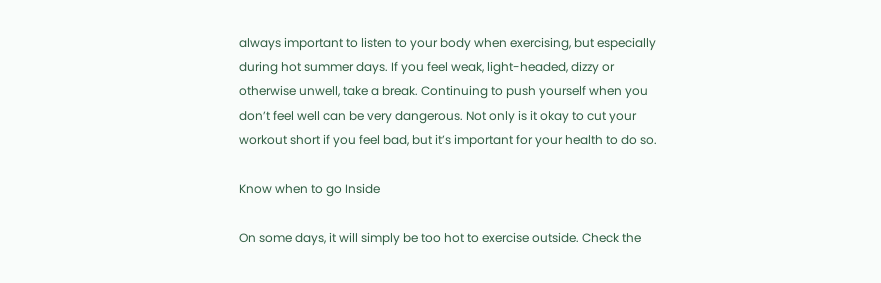always important to listen to your body when exercising, but especially during hot summer days. If you feel weak, light-headed, dizzy or otherwise unwell, take a break. Continuing to push yourself when you don’t feel well can be very dangerous. Not only is it okay to cut your workout short if you feel bad, but it’s important for your health to do so.

Know when to go Inside

On some days, it will simply be too hot to exercise outside. Check the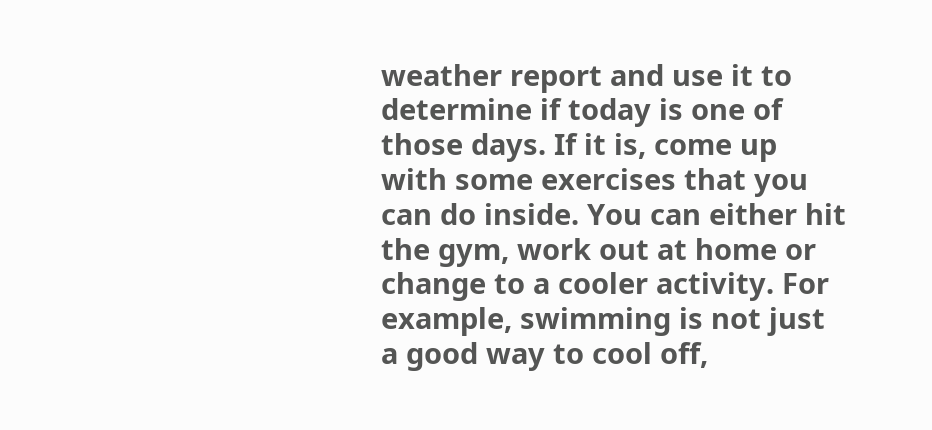weather report and use it to determine if today is one of those days. If it is, come up with some exercises that you can do inside. You can either hit the gym, work out at home or change to a cooler activity. For example, swimming is not just a good way to cool off,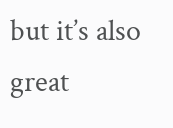but it’s also great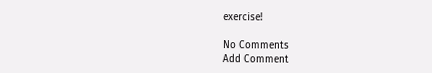exercise!

No Comments
Add Comment